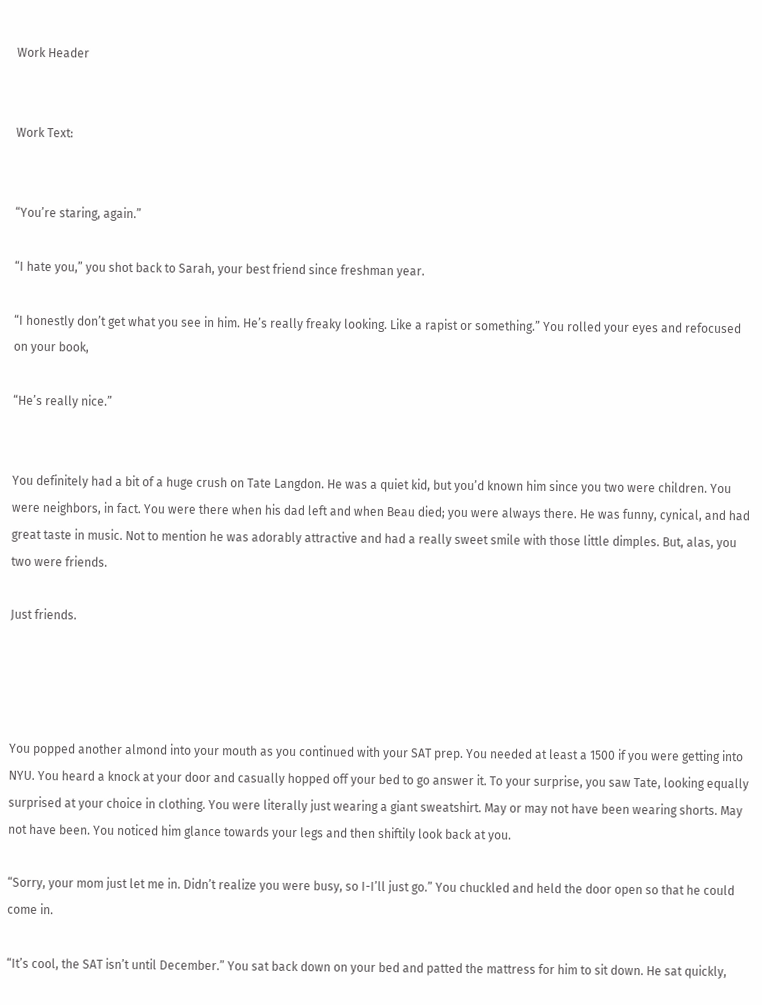Work Header


Work Text:


“You’re staring, again.”

“I hate you,” you shot back to Sarah, your best friend since freshman year.

“I honestly don’t get what you see in him. He’s really freaky looking. Like a rapist or something.” You rolled your eyes and refocused on your book,

“He’s really nice.”


You definitely had a bit of a huge crush on Tate Langdon. He was a quiet kid, but you’d known him since you two were children. You were neighbors, in fact. You were there when his dad left and when Beau died; you were always there. He was funny, cynical, and had great taste in music. Not to mention he was adorably attractive and had a really sweet smile with those little dimples. But, alas, you two were friends.

Just friends.




You popped another almond into your mouth as you continued with your SAT prep. You needed at least a 1500 if you were getting into NYU. You heard a knock at your door and casually hopped off your bed to go answer it. To your surprise, you saw Tate, looking equally surprised at your choice in clothing. You were literally just wearing a giant sweatshirt. May or may not have been wearing shorts. May not have been. You noticed him glance towards your legs and then shiftily look back at you.

“Sorry, your mom just let me in. Didn’t realize you were busy, so I-I’ll just go.” You chuckled and held the door open so that he could come in.

“It’s cool, the SAT isn’t until December.” You sat back down on your bed and patted the mattress for him to sit down. He sat quickly,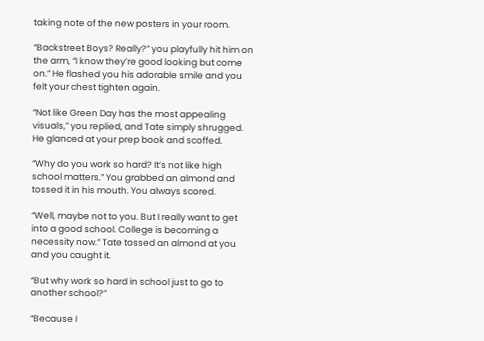taking note of the new posters in your room.

“Backstreet Boys? Really?” you playfully hit him on the arm, “I know they’re good looking but come on.” He flashed you his adorable smile and you felt your chest tighten again.

“Not like Green Day has the most appealing visuals,” you replied, and Tate simply shrugged. He glanced at your prep book and scoffed.

“Why do you work so hard? It’s not like high school matters.” You grabbed an almond and tossed it in his mouth. You always scored.

“Well, maybe not to you. But I really want to get into a good school. College is becoming a necessity now.” Tate tossed an almond at you and you caught it.

“But why work so hard in school just to go to another school?”

“Because I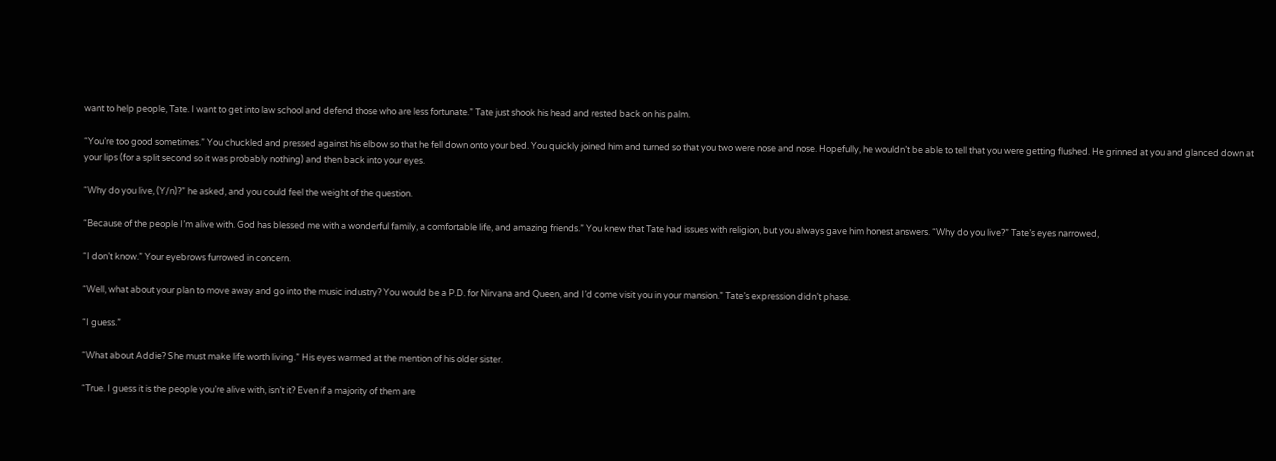want to help people, Tate. I want to get into law school and defend those who are less fortunate.” Tate just shook his head and rested back on his palm.

“You’re too good sometimes.” You chuckled and pressed against his elbow so that he fell down onto your bed. You quickly joined him and turned so that you two were nose and nose. Hopefully, he wouldn’t be able to tell that you were getting flushed. He grinned at you and glanced down at your lips (for a split second so it was probably nothing) and then back into your eyes.

“Why do you live, (Y/n)?” he asked, and you could feel the weight of the question.

“Because of the people I’m alive with. God has blessed me with a wonderful family, a comfortable life, and amazing friends.” You knew that Tate had issues with religion, but you always gave him honest answers. “Why do you live?” Tate’s eyes narrowed,

“I don’t know.” Your eyebrows furrowed in concern.

“Well, what about your plan to move away and go into the music industry? You would be a P.D. for Nirvana and Queen, and I’d come visit you in your mansion.” Tate’s expression didn’t phase.

“I guess.”

“What about Addie? She must make life worth living.” His eyes warmed at the mention of his older sister.

“True. I guess it is the people you’re alive with, isn’t it? Even if a majority of them are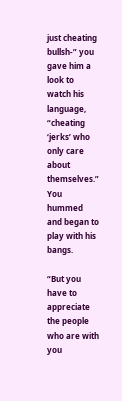just cheating bullsh-” you gave him a look to watch his language, “cheating ‘jerks’ who only care about themselves.” You hummed and began to play with his bangs.

“But you have to appreciate the people who are with you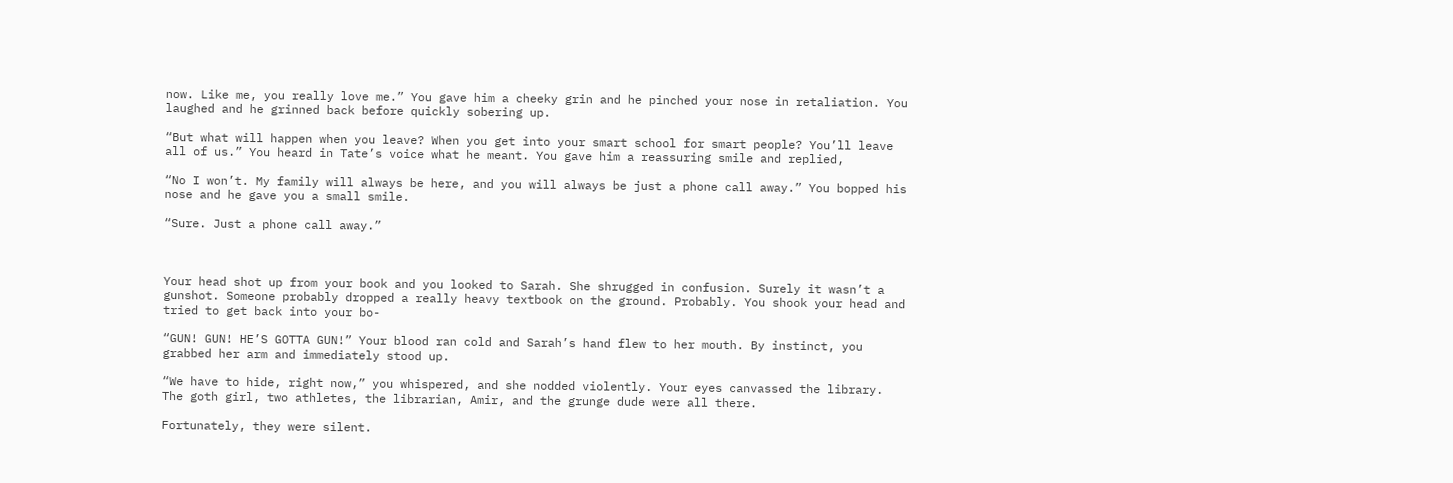now. Like me, you really love me.” You gave him a cheeky grin and he pinched your nose in retaliation. You laughed and he grinned back before quickly sobering up.

“But what will happen when you leave? When you get into your smart school for smart people? You’ll leave all of us.” You heard in Tate’s voice what he meant. You gave him a reassuring smile and replied,

“No I won’t. My family will always be here, and you will always be just a phone call away.” You bopped his nose and he gave you a small smile.

“Sure. Just a phone call away.”



Your head shot up from your book and you looked to Sarah. She shrugged in confusion. Surely it wasn’t a gunshot. Someone probably dropped a really heavy textbook on the ground. Probably. You shook your head and tried to get back into your bo-

“GUN! GUN! HE’S GOTTA GUN!” Your blood ran cold and Sarah’s hand flew to her mouth. By instinct, you grabbed her arm and immediately stood up.

“We have to hide, right now,” you whispered, and she nodded violently. Your eyes canvassed the library. The goth girl, two athletes, the librarian, Amir, and the grunge dude were all there.

Fortunately, they were silent.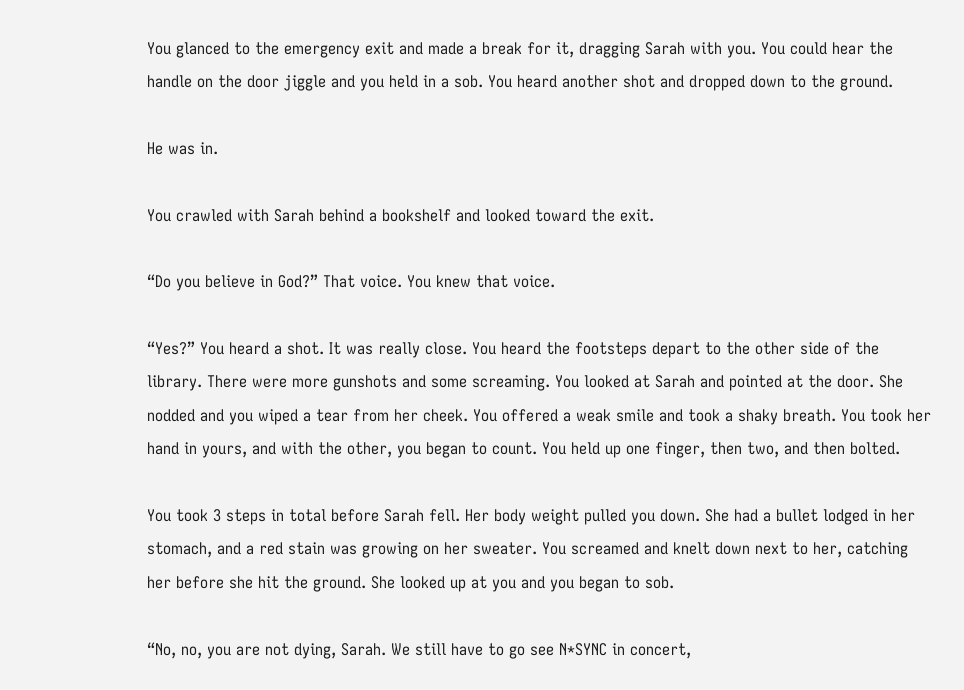You glanced to the emergency exit and made a break for it, dragging Sarah with you. You could hear the handle on the door jiggle and you held in a sob. You heard another shot and dropped down to the ground.

He was in.

You crawled with Sarah behind a bookshelf and looked toward the exit.

“Do you believe in God?” That voice. You knew that voice.

“Yes?” You heard a shot. It was really close. You heard the footsteps depart to the other side of the library. There were more gunshots and some screaming. You looked at Sarah and pointed at the door. She nodded and you wiped a tear from her cheek. You offered a weak smile and took a shaky breath. You took her hand in yours, and with the other, you began to count. You held up one finger, then two, and then bolted.

You took 3 steps in total before Sarah fell. Her body weight pulled you down. She had a bullet lodged in her stomach, and a red stain was growing on her sweater. You screamed and knelt down next to her, catching her before she hit the ground. She looked up at you and you began to sob.

“No, no, you are not dying, Sarah. We still have to go see N*SYNC in concert,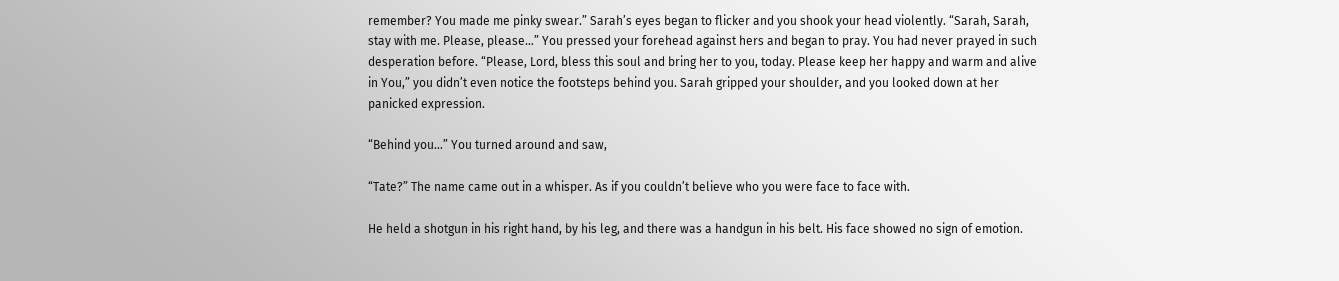remember? You made me pinky swear.” Sarah’s eyes began to flicker and you shook your head violently. “Sarah, Sarah, stay with me. Please, please…” You pressed your forehead against hers and began to pray. You had never prayed in such desperation before. “Please, Lord, bless this soul and bring her to you, today. Please keep her happy and warm and alive in You,” you didn’t even notice the footsteps behind you. Sarah gripped your shoulder, and you looked down at her panicked expression.

“Behind you…” You turned around and saw,

“Tate?” The name came out in a whisper. As if you couldn’t believe who you were face to face with.

He held a shotgun in his right hand, by his leg, and there was a handgun in his belt. His face showed no sign of emotion.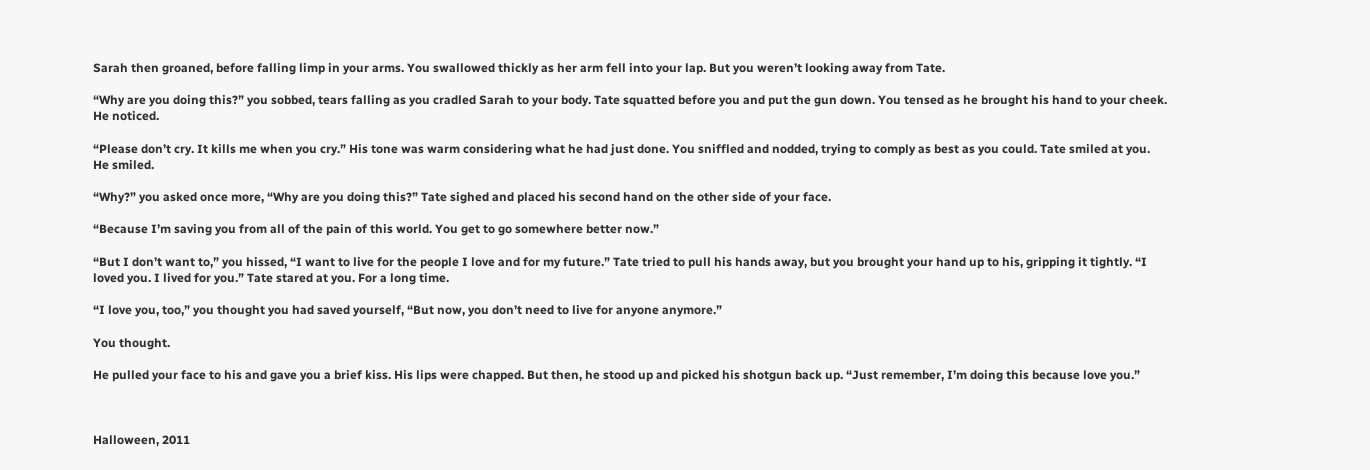Sarah then groaned, before falling limp in your arms. You swallowed thickly as her arm fell into your lap. But you weren’t looking away from Tate.

“Why are you doing this?” you sobbed, tears falling as you cradled Sarah to your body. Tate squatted before you and put the gun down. You tensed as he brought his hand to your cheek. He noticed.

“Please don’t cry. It kills me when you cry.” His tone was warm considering what he had just done. You sniffled and nodded, trying to comply as best as you could. Tate smiled at you. He smiled.

“Why?” you asked once more, “Why are you doing this?” Tate sighed and placed his second hand on the other side of your face.

“Because I’m saving you from all of the pain of this world. You get to go somewhere better now.”

“But I don’t want to,” you hissed, “I want to live for the people I love and for my future.” Tate tried to pull his hands away, but you brought your hand up to his, gripping it tightly. “I loved you. I lived for you.” Tate stared at you. For a long time.

“I love you, too,” you thought you had saved yourself, “But now, you don’t need to live for anyone anymore.”

You thought.

He pulled your face to his and gave you a brief kiss. His lips were chapped. But then, he stood up and picked his shotgun back up. “Just remember, I’m doing this because love you.”



Halloween, 2011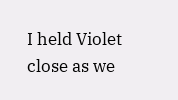I held Violet close as we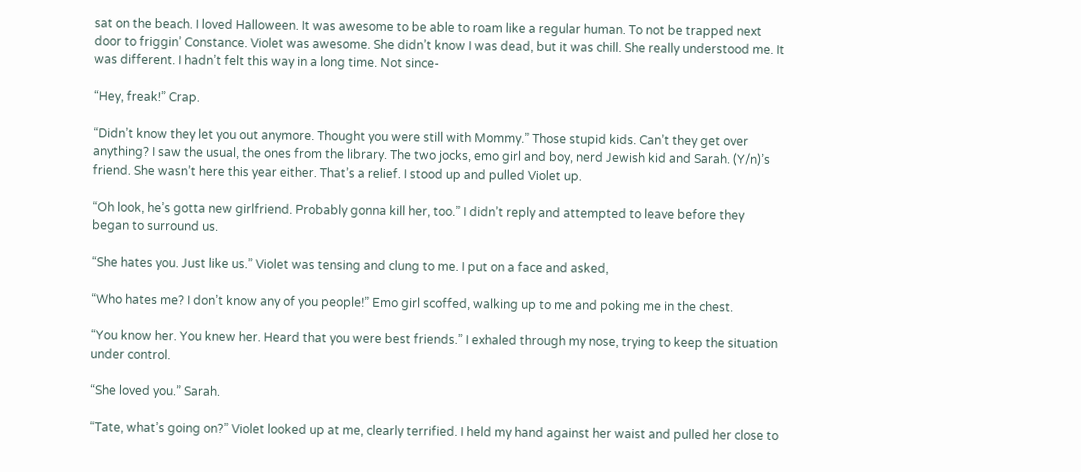sat on the beach. I loved Halloween. It was awesome to be able to roam like a regular human. To not be trapped next door to friggin’ Constance. Violet was awesome. She didn’t know I was dead, but it was chill. She really understood me. It was different. I hadn’t felt this way in a long time. Not since-

“Hey, freak!” Crap.

“Didn’t know they let you out anymore. Thought you were still with Mommy.” Those stupid kids. Can’t they get over anything? I saw the usual, the ones from the library. The two jocks, emo girl and boy, nerd Jewish kid and Sarah. (Y/n)’s friend. She wasn’t here this year either. That’s a relief. I stood up and pulled Violet up.

“Oh look, he’s gotta new girlfriend. Probably gonna kill her, too.” I didn’t reply and attempted to leave before they began to surround us.

“She hates you. Just like us.” Violet was tensing and clung to me. I put on a face and asked,

“Who hates me? I don’t know any of you people!” Emo girl scoffed, walking up to me and poking me in the chest.

“You know her. You knew her. Heard that you were best friends.” I exhaled through my nose, trying to keep the situation under control.

“She loved you.” Sarah.

“Tate, what’s going on?” Violet looked up at me, clearly terrified. I held my hand against her waist and pulled her close to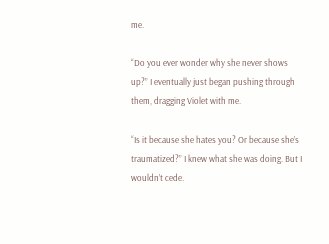me.

“Do you ever wonder why she never shows up?” I eventually just began pushing through them, dragging Violet with me.

“Is it because she hates you? Or because she’s traumatized?” I knew what she was doing. But I wouldn’t cede.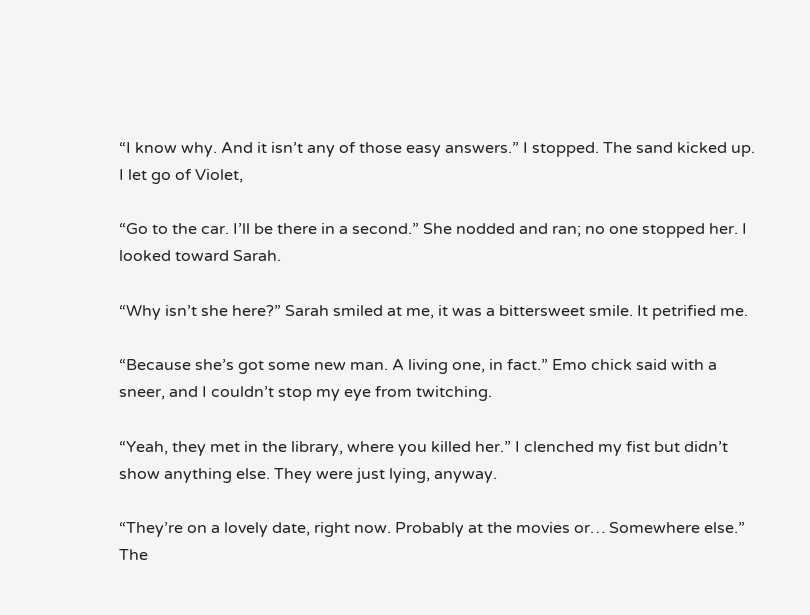“I know why. And it isn’t any of those easy answers.” I stopped. The sand kicked up. I let go of Violet,

“Go to the car. I’ll be there in a second.” She nodded and ran; no one stopped her. I looked toward Sarah.

“Why isn’t she here?” Sarah smiled at me, it was a bittersweet smile. It petrified me.

“Because she’s got some new man. A living one, in fact.” Emo chick said with a sneer, and I couldn’t stop my eye from twitching.

“Yeah, they met in the library, where you killed her.” I clenched my fist but didn’t show anything else. They were just lying, anyway.

“They’re on a lovely date, right now. Probably at the movies or… Somewhere else.” The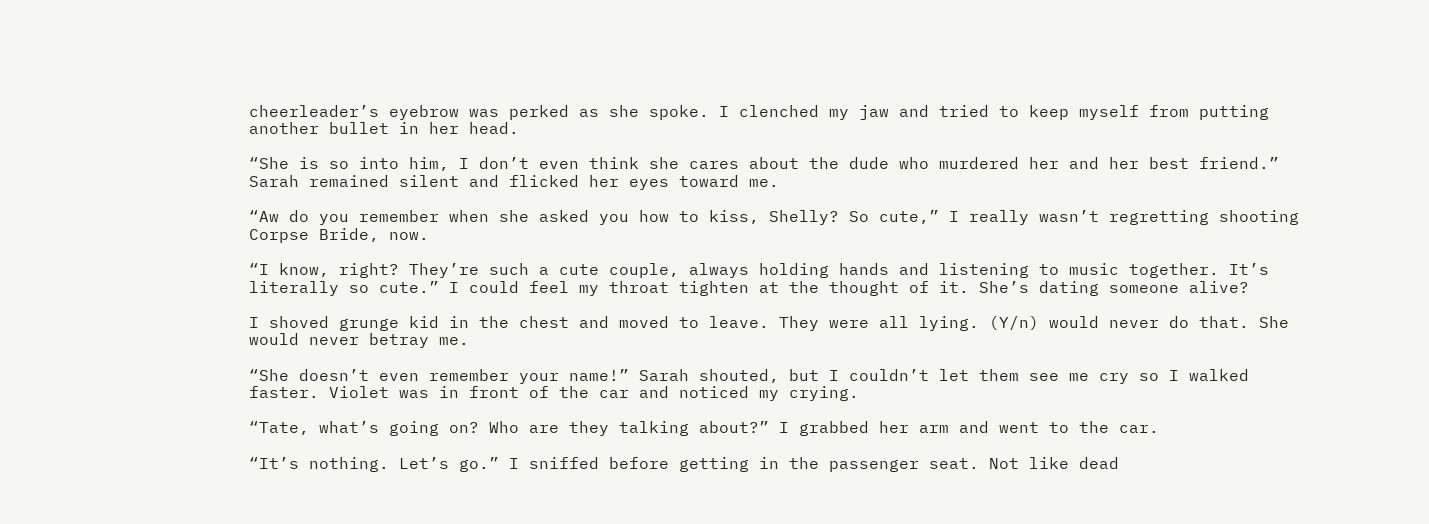cheerleader’s eyebrow was perked as she spoke. I clenched my jaw and tried to keep myself from putting another bullet in her head.

“She is so into him, I don’t even think she cares about the dude who murdered her and her best friend.” Sarah remained silent and flicked her eyes toward me.

“Aw do you remember when she asked you how to kiss, Shelly? So cute,” I really wasn’t regretting shooting Corpse Bride, now.

“I know, right? They’re such a cute couple, always holding hands and listening to music together. It’s literally so cute.” I could feel my throat tighten at the thought of it. She’s dating someone alive?

I shoved grunge kid in the chest and moved to leave. They were all lying. (Y/n) would never do that. She would never betray me.

“She doesn’t even remember your name!” Sarah shouted, but I couldn’t let them see me cry so I walked faster. Violet was in front of the car and noticed my crying.

“Tate, what’s going on? Who are they talking about?” I grabbed her arm and went to the car.

“It’s nothing. Let’s go.” I sniffed before getting in the passenger seat. Not like dead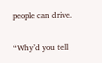people can drive.


“Why’d you tell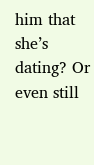him that she’s dating? Or even still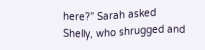here?” Sarah asked Shelly, who shrugged and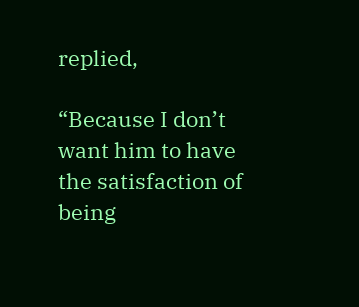replied,

“Because I don’t want him to have the satisfaction of being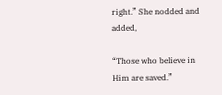right.” She nodded and added,

“Those who believe in Him are saved.”